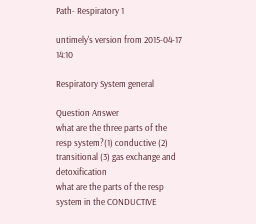Path- Respiratory 1

untimely's version from 2015-04-17 14:10

Respiratory System general

Question Answer
what are the three parts of the resp system?(1) conductive (2) transitional (3) gas exchange and detoxification
what are the parts of the resp system in the CONDUCTIVE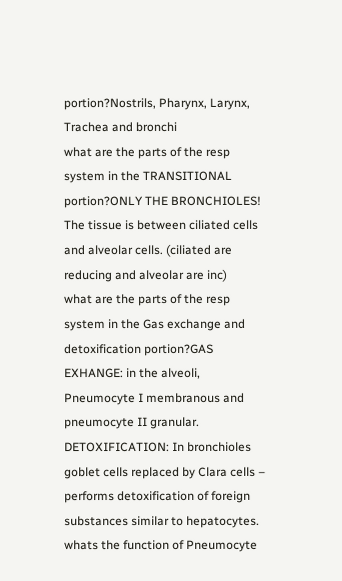portion?Nostrils, Pharynx, Larynx, Trachea and bronchi
what are the parts of the resp system in the TRANSITIONAL portion?ONLY THE BRONCHIOLES! The tissue is between ciliated cells and alveolar cells. (ciliated are reducing and alveolar are inc)
what are the parts of the resp system in the Gas exchange and detoxification portion?GAS EXHANGE: in the alveoli, Pneumocyte I membranous and pneumocyte II granular. DETOXIFICATION: In bronchioles goblet cells replaced by Clara cells – performs detoxification of foreign substances similar to hepatocytes.
whats the function of Pneumocyte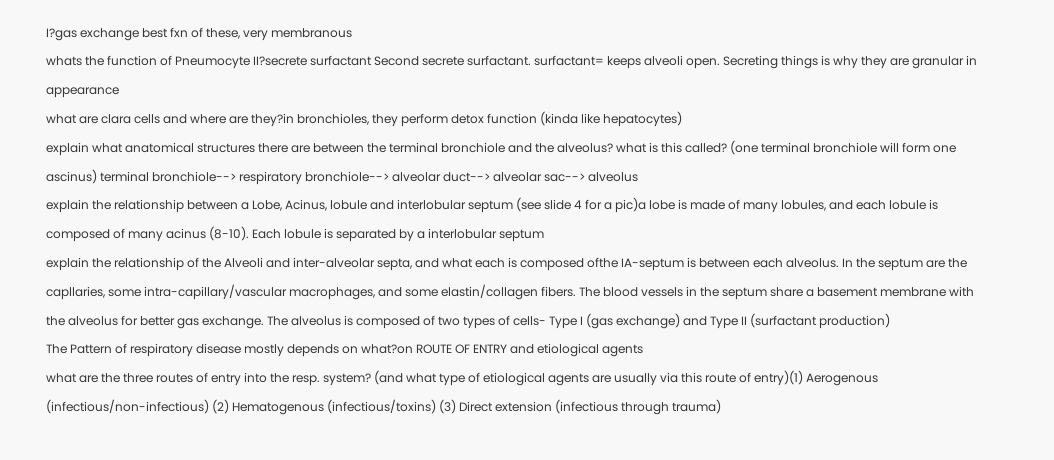I?gas exchange best fxn of these, very membranous
whats the function of Pneumocyte II?secrete surfactant Second secrete surfactant. surfactant= keeps alveoli open. Secreting things is why they are granular in appearance
what are clara cells and where are they?in bronchioles, they perform detox function (kinda like hepatocytes)
explain what anatomical structures there are between the terminal bronchiole and the alveolus? what is this called? (one terminal bronchiole will form one ascinus) terminal bronchiole--> respiratory bronchiole--> alveolar duct--> alveolar sac--> alveolus
explain the relationship between a Lobe, Acinus, lobule and interlobular septum (see slide 4 for a pic)a lobe is made of many lobules, and each lobule is composed of many acinus (8-10). Each lobule is separated by a interlobular septum
explain the relationship of the Alveoli and inter-alveolar septa, and what each is composed ofthe IA-septum is between each alveolus. In the septum are the capllaries, some intra-capillary/vascular macrophages, and some elastin/collagen fibers. The blood vessels in the septum share a basement membrane with the alveolus for better gas exchange. The alveolus is composed of two types of cells- Type I (gas exchange) and Type II (surfactant production)
The Pattern of respiratory disease mostly depends on what?on ROUTE OF ENTRY and etiological agents
what are the three routes of entry into the resp. system? (and what type of etiological agents are usually via this route of entry)(1) Aerogenous (infectious/non-infectious) (2) Hematogenous (infectious/toxins) (3) Direct extension (infectious through trauma)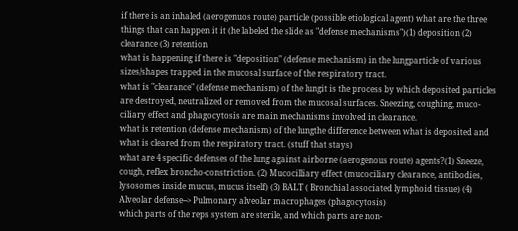if there is an inhaled (aerogenuos route) particle (possible etiological agent) what are the three things that can happen it it (he labeled the slide as "defense mechanisms")(1) deposition (2) clearance (3) retention
what is happening if there is "deposition" (defense mechanism) in the lungparticle of various sizes/shapes trapped in the mucosal surface of the respiratory tract.
what is "clearance" (defense mechanism) of the lungit is the process by which deposited particles are destroyed, neutralized or removed from the mucosal surfaces. Sneezing, coughing, muco- ciliary effect and phagocytosis are main mechanisms involved in clearance.
what is retention (defense mechanism) of the lungthe difference between what is deposited and what is cleared from the respiratory tract. (stuff that stays)
what are 4 specific defenses of the lung against airborne (aerogenous route) agents?(1) Sneeze, cough, reflex broncho-constriction. (2) Mucocilliary effect (mucociliary clearance, antibodies, lysosomes inside mucus, mucus itself) (3) BALT ( Bronchial associated lymphoid tissue) (4) Alveolar defense--> Pulmonary alveolar macrophages (phagocytosis)
which parts of the reps system are sterile, and which parts are non-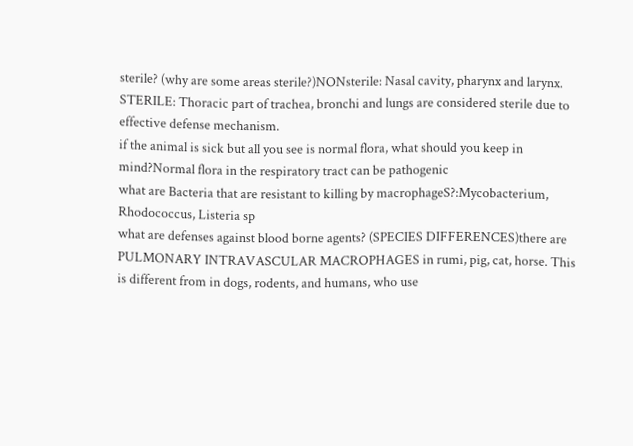sterile? (why are some areas sterile?)NONsterile: Nasal cavity, pharynx and larynx. STERILE: Thoracic part of trachea, bronchi and lungs are considered sterile due to effective defense mechanism.
if the animal is sick but all you see is normal flora, what should you keep in mind?Normal flora in the respiratory tract can be pathogenic
what are Bacteria that are resistant to killing by macrophageS?:Mycobacterium, Rhodococcus, Listeria sp
what are defenses against blood borne agents? (SPECIES DIFFERENCES)there are PULMONARY INTRAVASCULAR MACROPHAGES in rumi, pig, cat, horse. This is different from in dogs, rodents, and humans, who use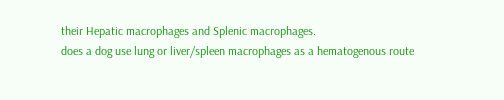their Hepatic macrophages and Splenic macrophages.
does a dog use lung or liver/spleen macrophages as a hematogenous route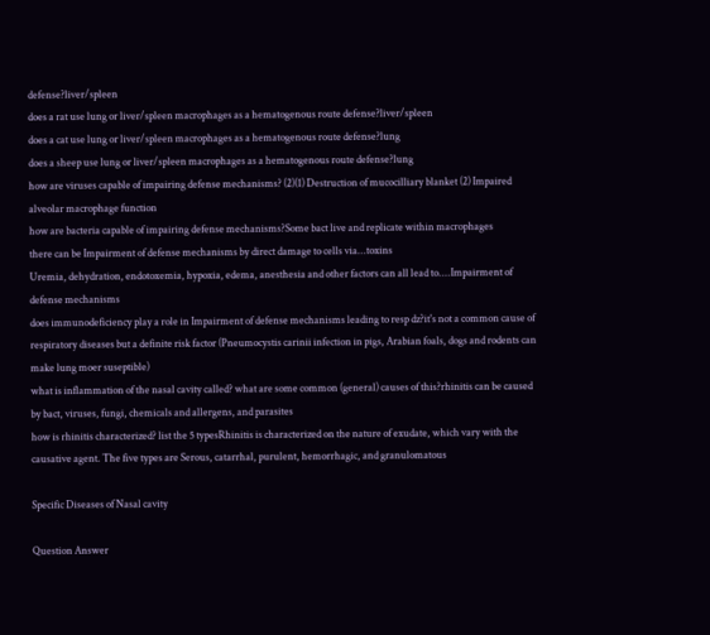defense?liver/spleen
does a rat use lung or liver/spleen macrophages as a hematogenous route defense?liver/spleen
does a cat use lung or liver/spleen macrophages as a hematogenous route defense?lung
does a sheep use lung or liver/spleen macrophages as a hematogenous route defense?lung
how are viruses capable of impairing defense mechanisms? (2)(1) Destruction of mucocilliary blanket (2) Impaired alveolar macrophage function
how are bacteria capable of impairing defense mechanisms?Some bact live and replicate within macrophages
there can be Impairment of defense mechanisms by direct damage to cells via...toxins
Uremia, dehydration, endotoxemia, hypoxia, edema, anesthesia and other factors can all lead to....Impairment of defense mechanisms
does immunodeficiency play a role in Impairment of defense mechanisms leading to resp dz?it's not a common cause of respiratory diseases but a definite risk factor (Pneumocystis carinii infection in pigs, Arabian foals, dogs and rodents can make lung moer suseptible)
what is inflammation of the nasal cavity called? what are some common (general) causes of this?rhinitis can be caused by bact, viruses, fungi, chemicals and allergens, and parasites
how is rhinitis characterized? list the 5 typesRhinitis is characterized on the nature of exudate, which vary with the causative agent. The five types are Serous, catarrhal, purulent, hemorrhagic, and granulomatous

Specific Diseases of Nasal cavity

Question Answer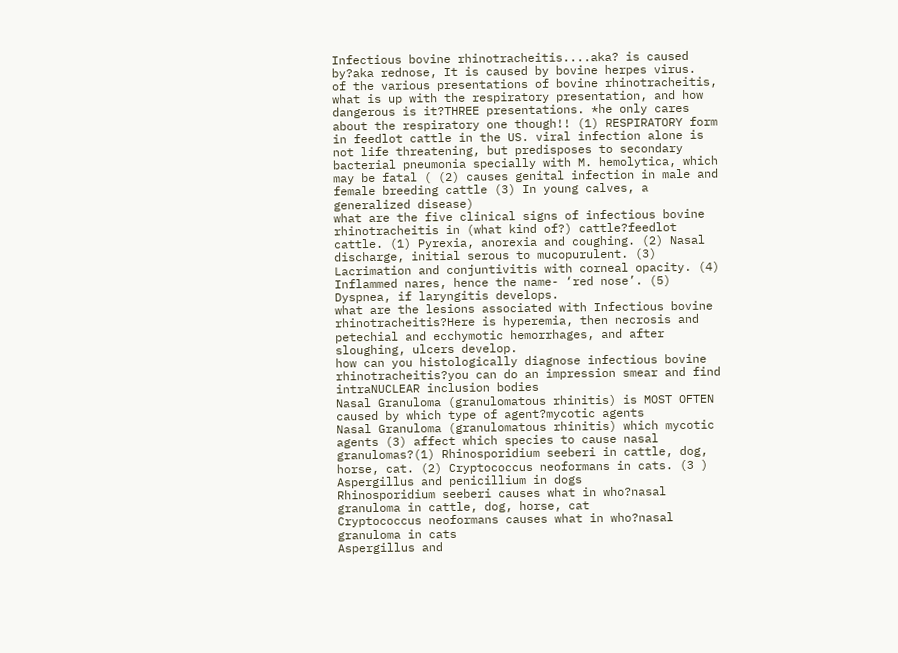Infectious bovine rhinotracheitis....aka? is caused by?aka rednose, It is caused by bovine herpes virus.
of the various presentations of bovine rhinotracheitis, what is up with the respiratory presentation, and how dangerous is it?THREE presentations. *he only cares about the respiratory one though!! (1) RESPIRATORY form in feedlot cattle in the US. viral infection alone is not life threatening, but predisposes to secondary bacterial pneumonia specially with M. hemolytica, which may be fatal ( (2) causes genital infection in male and female breeding cattle (3) In young calves, a generalized disease)
what are the five clinical signs of infectious bovine rhinotracheitis in (what kind of?) cattle?feedlot cattle. (1) Pyrexia, anorexia and coughing. (2) Nasal discharge, initial serous to mucopurulent. (3) Lacrimation and conjuntivitis with corneal opacity. (4) Inflammed nares, hence the name- ‘red nose’. (5) Dyspnea, if laryngitis develops.
what are the lesions associated with Infectious bovine rhinotracheitis?Here is hyperemia, then necrosis and petechial and ecchymotic hemorrhages, and after sloughing, ulcers develop.
how can you histologically diagnose infectious bovine rhinotracheitis?you can do an impression smear and find intraNUCLEAR inclusion bodies
Nasal Granuloma (granulomatous rhinitis) is MOST OFTEN caused by which type of agent?mycotic agents
Nasal Granuloma (granulomatous rhinitis) which mycotic agents (3) affect which species to cause nasal granulomas?(1) Rhinosporidium seeberi in cattle, dog, horse, cat. (2) Cryptococcus neoformans in cats. (3 ) Aspergillus and penicillium in dogs
Rhinosporidium seeberi causes what in who?nasal granuloma in cattle, dog, horse, cat
Cryptococcus neoformans causes what in who?nasal granuloma in cats
Aspergillus and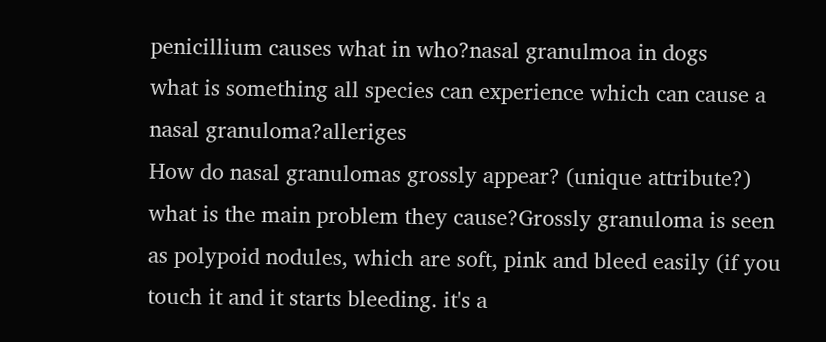penicillium causes what in who?nasal granulmoa in dogs
what is something all species can experience which can cause a nasal granuloma?alleriges
How do nasal granulomas grossly appear? (unique attribute?) what is the main problem they cause?Grossly granuloma is seen as polypoid nodules, which are soft, pink and bleed easily (if you touch it and it starts bleeding. it's a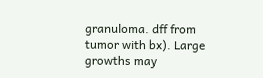granuloma. dff from tumor with bx). Large growths may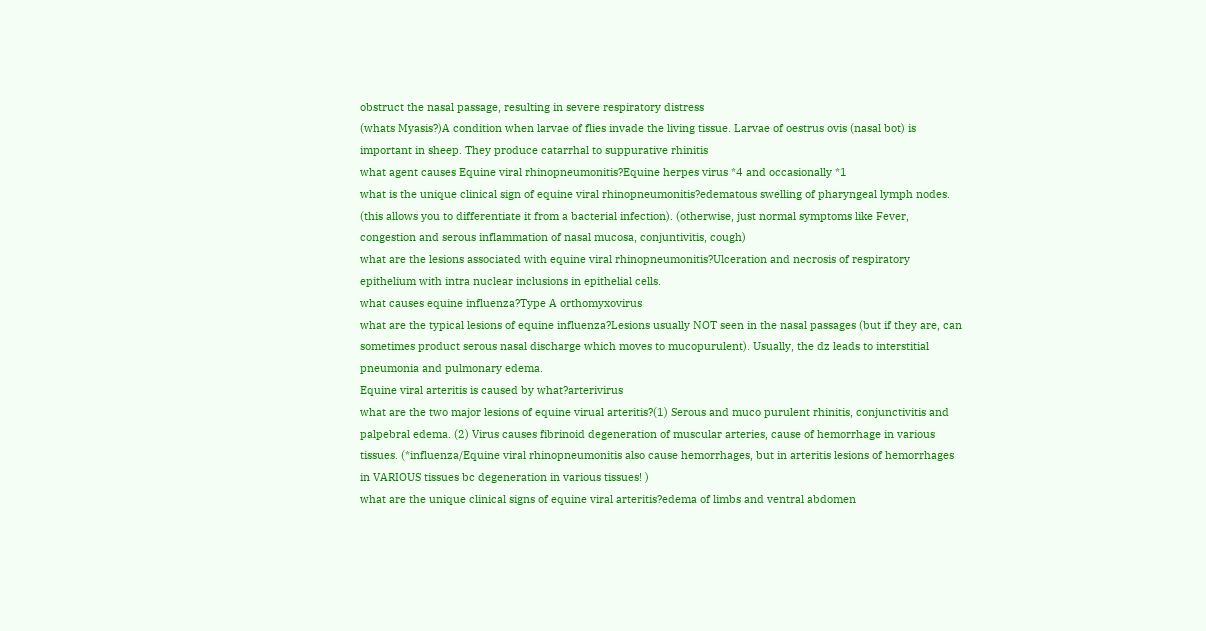obstruct the nasal passage, resulting in severe respiratory distress
(whats Myasis?)A condition when larvae of flies invade the living tissue. Larvae of oestrus ovis (nasal bot) is important in sheep. They produce catarrhal to suppurative rhinitis
what agent causes Equine viral rhinopneumonitis?Equine herpes virus *4 and occasionally *1
what is the unique clinical sign of equine viral rhinopneumonitis?edematous swelling of pharyngeal lymph nodes. (this allows you to differentiate it from a bacterial infection). (otherwise, just normal symptoms like Fever, congestion and serous inflammation of nasal mucosa, conjuntivitis, cough)
what are the lesions associated with equine viral rhinopneumonitis?Ulceration and necrosis of respiratory epithelium with intra nuclear inclusions in epithelial cells.
what causes equine influenza?Type A orthomyxovirus
what are the typical lesions of equine influenza?Lesions usually NOT seen in the nasal passages (but if they are, can sometimes product serous nasal discharge which moves to mucopurulent). Usually, the dz leads to interstitial pneumonia and pulmonary edema.
Equine viral arteritis is caused by what?arterivirus
what are the two major lesions of equine virual arteritis?(1) Serous and muco purulent rhinitis, conjunctivitis and palpebral edema. (2) Virus causes fibrinoid degeneration of muscular arteries, cause of hemorrhage in various tissues. (*influenza/Equine viral rhinopneumonitis also cause hemorrhages, but in arteritis lesions of hemorrhages in VARIOUS tissues bc degeneration in various tissues! )
what are the unique clinical signs of equine viral arteritis?edema of limbs and ventral abdomen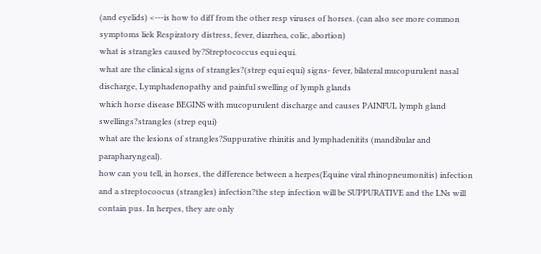(and eyelids) <---is how to diff from the other resp viruses of horses. (can also see more common symptoms liek Respiratory distress, fever, diarrhea, colic, abortion)
what is strangles caused by?Streptococcus equi equi.
what are the clinical signs of strangles?(strep equi equi) signs- fever, bilateral mucopurulent nasal discharge, Lymphadenopathy and painful swelling of lymph glands
which horse disease BEGINS with mucopurulent discharge and causes PAINFUL lymph gland swellings?strangles (strep equi)
what are the lesions of strangles?Suppurative rhinitis and lymphadenitits (mandibular and parapharyngeal).
how can you tell, in horses, the difference between a herpes(Equine viral rhinopneumonitis) infection and a streptocoocus (strangles) infection?the step infection will be SUPPURATIVE and the LNs will contain pus. In herpes, they are only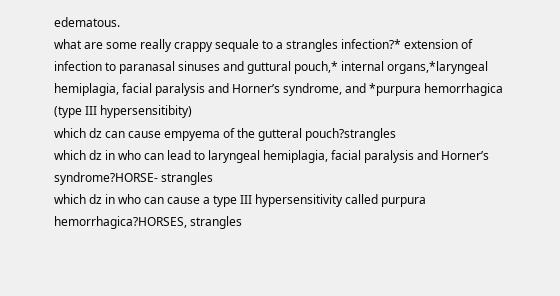edematous.
what are some really crappy sequale to a strangles infection?* extension of infection to paranasal sinuses and guttural pouch,* internal organs,*laryngeal hemiplagia, facial paralysis and Horner’s syndrome, and *purpura hemorrhagica (type III hypersensitibity)
which dz can cause empyema of the gutteral pouch?strangles
which dz in who can lead to laryngeal hemiplagia, facial paralysis and Horner’s syndrome?HORSE- strangles
which dz in who can cause a type III hypersensitivity called purpura hemorrhagica?HORSES, strangles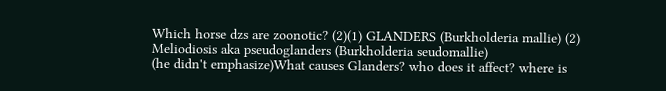Which horse dzs are zoonotic? (2)(1) GLANDERS (Burkholderia mallie) (2) Meliodiosis aka pseudoglanders (Burkholderia seudomallie)
(he didn't emphasize)What causes Glanders? who does it affect? where is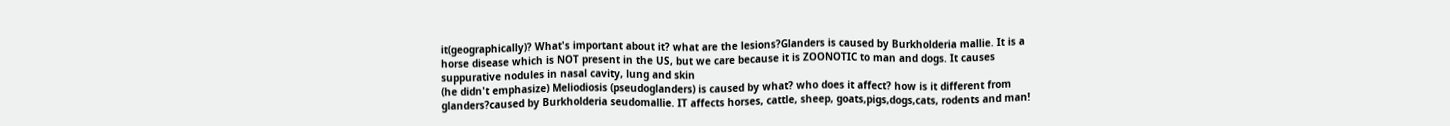it(geographically)? What's important about it? what are the lesions?Glanders is caused by Burkholderia mallie. It is a horse disease which is NOT present in the US, but we care because it is ZOONOTIC to man and dogs. It causes suppurative nodules in nasal cavity, lung and skin
(he didn't emphasize) Meliodiosis (pseudoglanders) is caused by what? who does it affect? how is it different from glanders?caused by Burkholderia seudomallie. IT affects horses, cattle, sheep, goats,pigs,dogs,cats, rodents and man!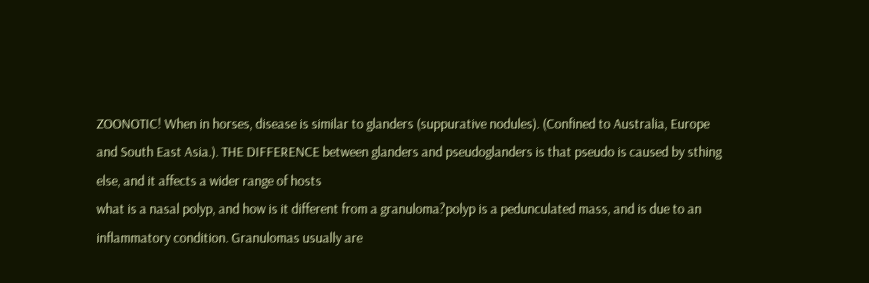ZOONOTIC! When in horses, disease is similar to glanders (suppurative nodules). (Confined to Australia, Europe and South East Asia.). THE DIFFERENCE between glanders and pseudoglanders is that pseudo is caused by sthing else, and it affects a wider range of hosts
what is a nasal polyp, and how is it different from a granuloma?polyp is a pedunculated mass, and is due to an inflammatory condition. Granulomas usually are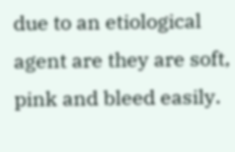due to an etiological agent are they are soft, pink and bleed easily.